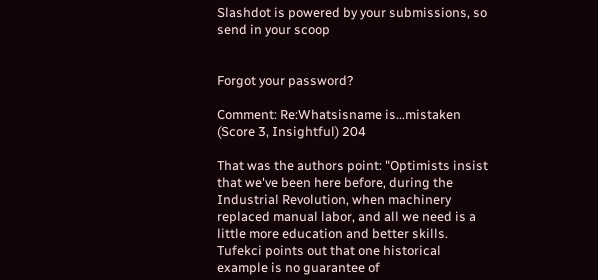Slashdot is powered by your submissions, so send in your scoop


Forgot your password?

Comment: Re:Whatsisname is...mistaken (Score 3, Insightful) 204

That was the authors point: "Optimists insist that we've been here before, during the Industrial Revolution, when machinery replaced manual labor, and all we need is a little more education and better skills. Tufekci points out that one historical example is no guarantee of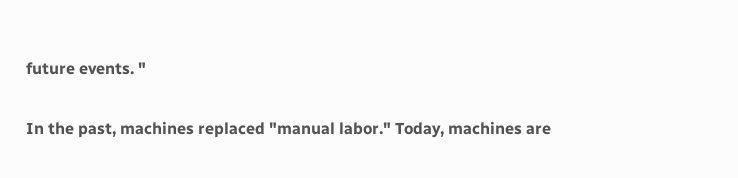future events. "

In the past, machines replaced "manual labor." Today, machines are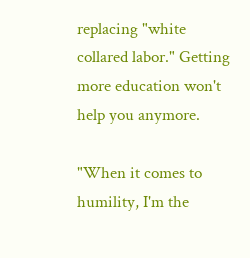replacing "white collared labor." Getting more education won't help you anymore.

"When it comes to humility, I'm the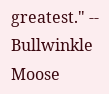greatest." -- Bullwinkle Moose